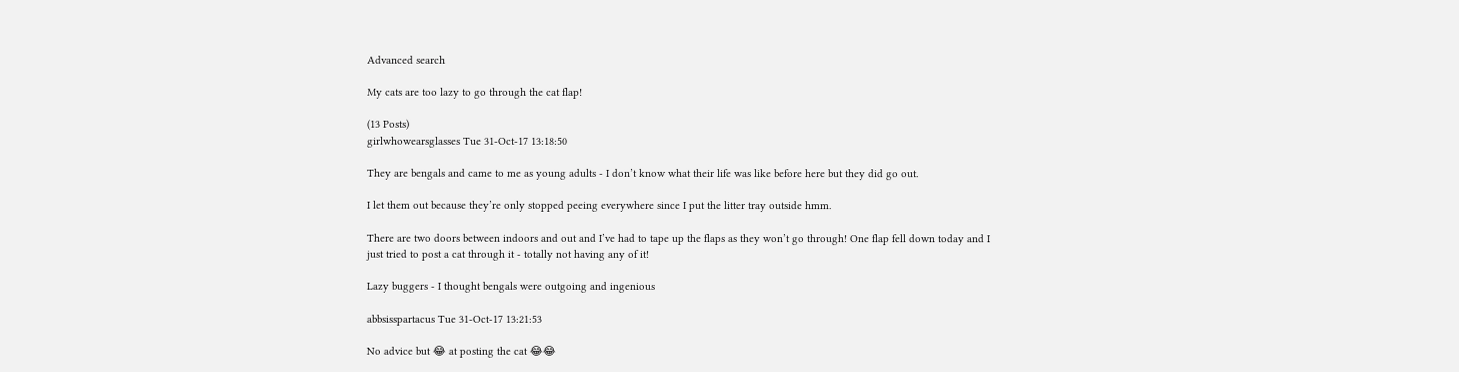Advanced search

My cats are too lazy to go through the cat flap!

(13 Posts)
girlwhowearsglasses Tue 31-Oct-17 13:18:50

They are bengals and came to me as young adults - I don’t know what their life was like before here but they did go out.

I let them out because they’re only stopped peeing everywhere since I put the litter tray outside hmm.

There are two doors between indoors and out and I’ve had to tape up the flaps as they won’t go through! One flap fell down today and I just tried to post a cat through it - totally not having any of it!

Lazy buggers - I thought bengals were outgoing and ingenious

abbsisspartacus Tue 31-Oct-17 13:21:53

No advice but 😂 at posting the cat 😂😂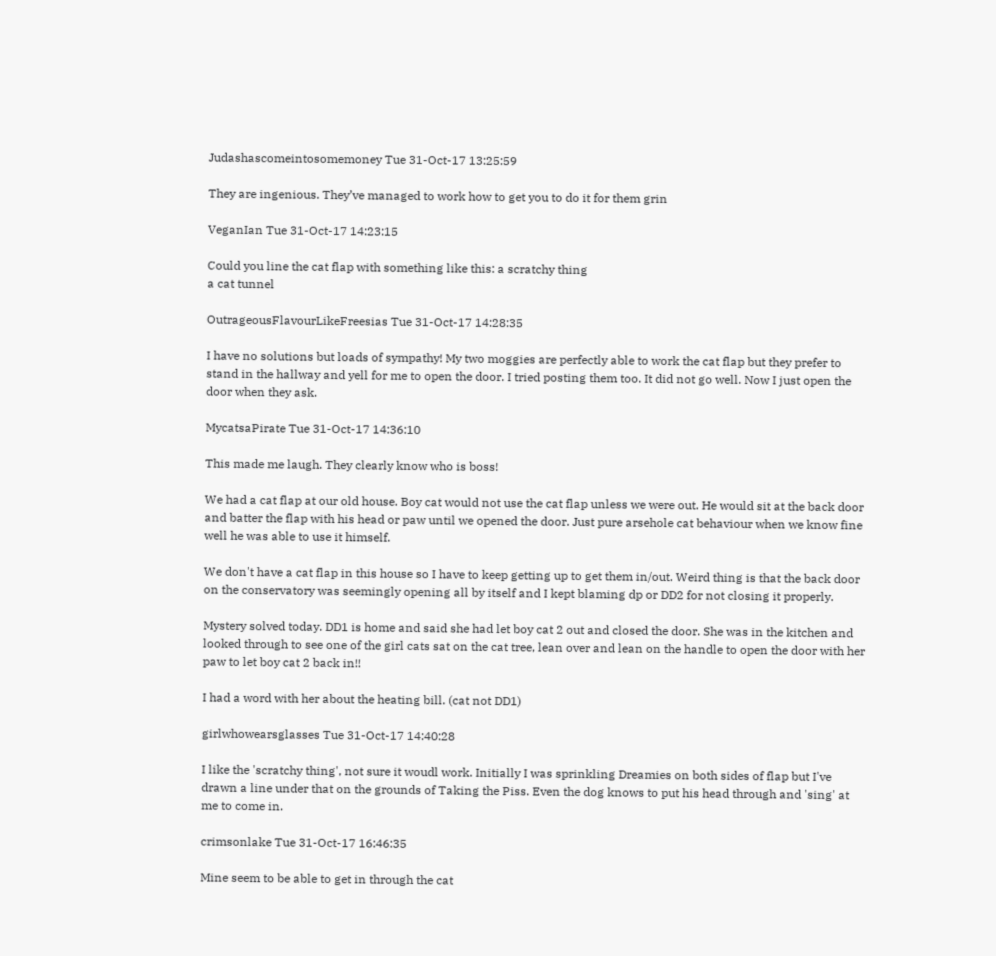Judashascomeintosomemoney Tue 31-Oct-17 13:25:59

They are ingenious. They’ve managed to work how to get you to do it for them grin

VeganIan Tue 31-Oct-17 14:23:15

Could you line the cat flap with something like this: a scratchy thing
a cat tunnel

OutrageousFlavourLikeFreesias Tue 31-Oct-17 14:28:35

I have no solutions but loads of sympathy! My two moggies are perfectly able to work the cat flap but they prefer to stand in the hallway and yell for me to open the door. I tried posting them too. It did not go well. Now I just open the door when they ask.

MycatsaPirate Tue 31-Oct-17 14:36:10

This made me laugh. They clearly know who is boss!

We had a cat flap at our old house. Boy cat would not use the cat flap unless we were out. He would sit at the back door and batter the flap with his head or paw until we opened the door. Just pure arsehole cat behaviour when we know fine well he was able to use it himself.

We don't have a cat flap in this house so I have to keep getting up to get them in/out. Weird thing is that the back door on the conservatory was seemingly opening all by itself and I kept blaming dp or DD2 for not closing it properly.

Mystery solved today. DD1 is home and said she had let boy cat 2 out and closed the door. She was in the kitchen and looked through to see one of the girl cats sat on the cat tree, lean over and lean on the handle to open the door with her paw to let boy cat 2 back in!!

I had a word with her about the heating bill. (cat not DD1)

girlwhowearsglasses Tue 31-Oct-17 14:40:28

I like the 'scratchy thing', not sure it woudl work. Initially I was sprinkling Dreamies on both sides of flap but I've drawn a line under that on the grounds of Taking the Piss. Even the dog knows to put his head through and 'sing' at me to come in.

crimsonlake Tue 31-Oct-17 16:46:35

Mine seem to be able to get in through the cat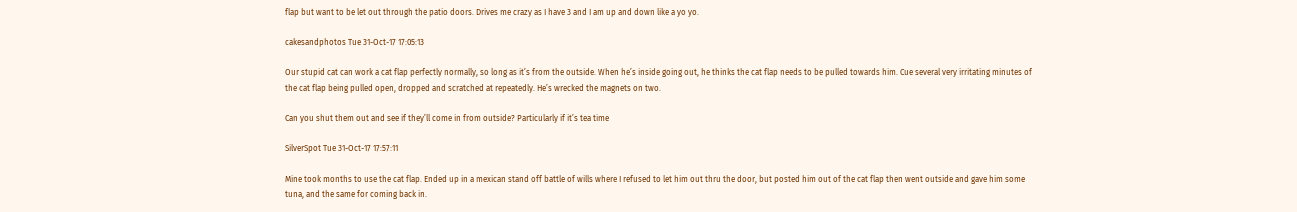flap but want to be let out through the patio doors. Drives me crazy as I have 3 and I am up and down like a yo yo.

cakesandphotos Tue 31-Oct-17 17:05:13

Our stupid cat can work a cat flap perfectly normally, so long as it’s from the outside. When he’s inside going out, he thinks the cat flap needs to be pulled towards him. Cue several very irritating minutes of the cat flap being pulled open, dropped and scratched at repeatedly. He’s wrecked the magnets on two.

Can you shut them out and see if they’ll come in from outside? Particularly if it’s tea time

SilverSpot Tue 31-Oct-17 17:57:11

Mine took months to use the cat flap. Ended up in a mexican stand off battle of wills where I refused to let him out thru the door, but posted him out of the cat flap then went outside and gave him some tuna, and the same for coming back in.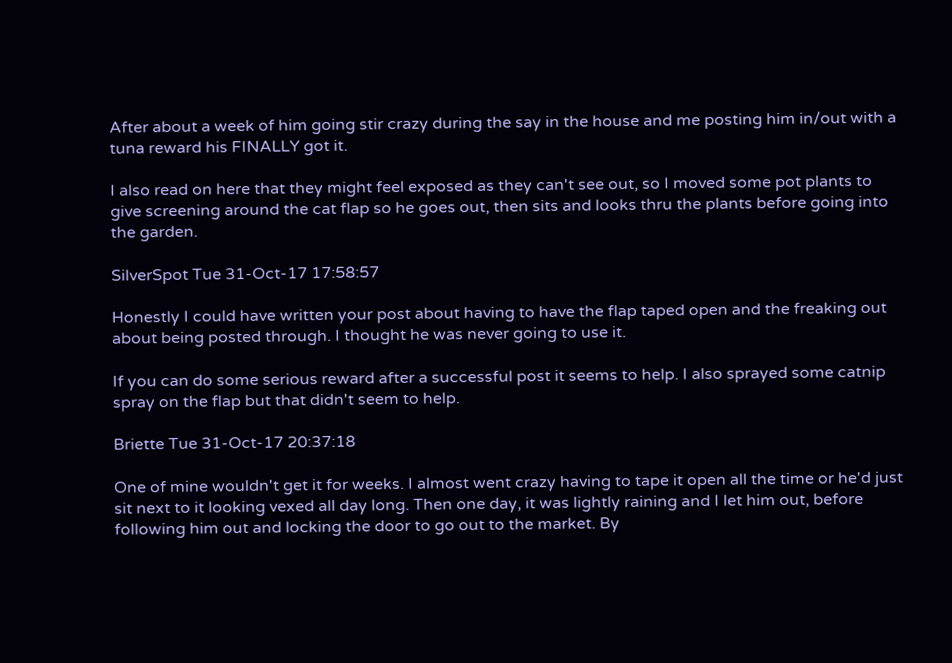After about a week of him going stir crazy during the say in the house and me posting him in/out with a tuna reward his FINALLY got it.

I also read on here that they might feel exposed as they can't see out, so I moved some pot plants to give screening around the cat flap so he goes out, then sits and looks thru the plants before going into the garden.

SilverSpot Tue 31-Oct-17 17:58:57

Honestly I could have written your post about having to have the flap taped open and the freaking out about being posted through. I thought he was never going to use it.

If you can do some serious reward after a successful post it seems to help. I also sprayed some catnip spray on the flap but that didn't seem to help.

Briette Tue 31-Oct-17 20:37:18

One of mine wouldn't get it for weeks. I almost went crazy having to tape it open all the time or he'd just sit next to it looking vexed all day long. Then one day, it was lightly raining and I let him out, before following him out and locking the door to go out to the market. By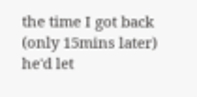the time I got back (only 15mins later) he'd let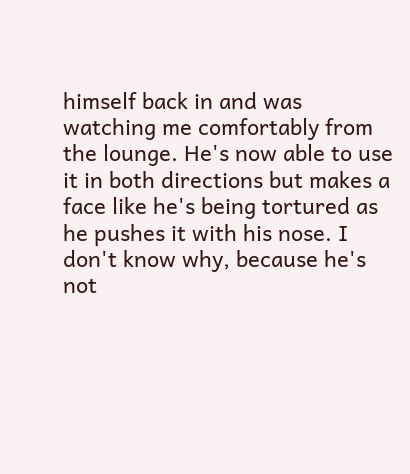himself back in and was watching me comfortably from the lounge. He's now able to use it in both directions but makes a face like he's being tortured as he pushes it with his nose. I don't know why, because he's not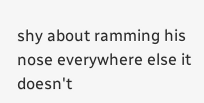shy about ramming his nose everywhere else it doesn't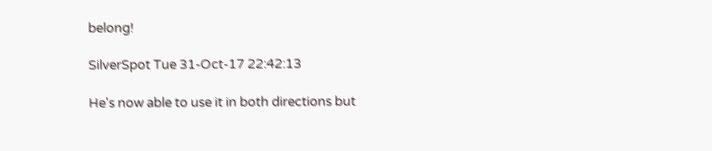belong!

SilverSpot Tue 31-Oct-17 22:42:13

He's now able to use it in both directions but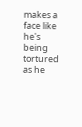makes a face like he's being tortured as he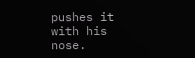pushes it with his nose.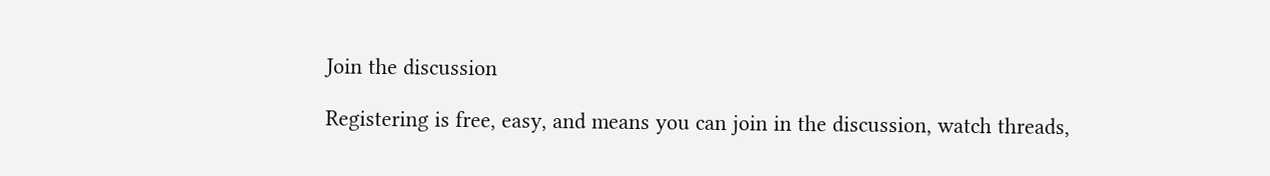Join the discussion

Registering is free, easy, and means you can join in the discussion, watch threads,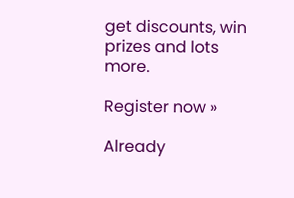get discounts, win prizes and lots more.

Register now »

Already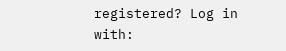registered? Log in with: